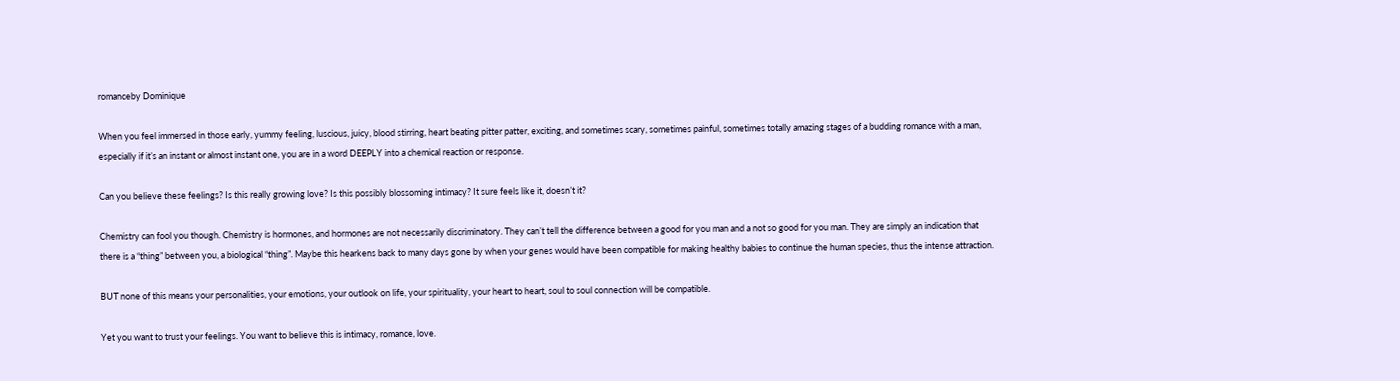romanceby Dominique

When you feel immersed in those early, yummy feeling, luscious, juicy, blood stirring, heart beating pitter patter, exciting, and sometimes scary, sometimes painful, sometimes totally amazing stages of a budding romance with a man, especially if it’s an instant or almost instant one, you are in a word DEEPLY into a chemical reaction or response.

Can you believe these feelings? Is this really growing love? Is this possibly blossoming intimacy? It sure feels like it, doesn’t it?

Chemistry can fool you though. Chemistry is hormones, and hormones are not necessarily discriminatory. They can’t tell the difference between a good for you man and a not so good for you man. They are simply an indication that there is a “thing” between you, a biological “thing”. Maybe this hearkens back to many days gone by when your genes would have been compatible for making healthy babies to continue the human species, thus the intense attraction.

BUT none of this means your personalities, your emotions, your outlook on life, your spirituality, your heart to heart, soul to soul connection will be compatible.

Yet you want to trust your feelings. You want to believe this is intimacy, romance, love.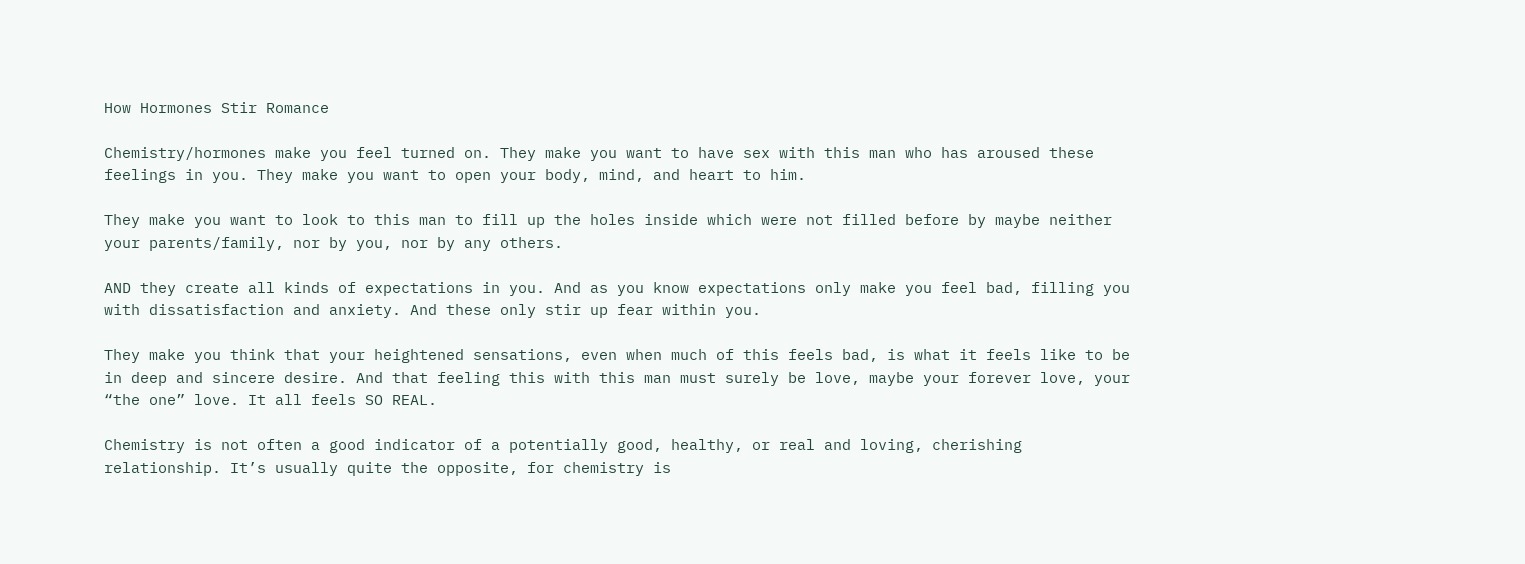How Hormones Stir Romance

Chemistry/hormones make you feel turned on. They make you want to have sex with this man who has aroused these feelings in you. They make you want to open your body, mind, and heart to him.

They make you want to look to this man to fill up the holes inside which were not filled before by maybe neither your parents/family, nor by you, nor by any others.

AND they create all kinds of expectations in you. And as you know expectations only make you feel bad, filling you with dissatisfaction and anxiety. And these only stir up fear within you.

They make you think that your heightened sensations, even when much of this feels bad, is what it feels like to be in deep and sincere desire. And that feeling this with this man must surely be love, maybe your forever love, your “the one” love. It all feels SO REAL.

Chemistry is not often a good indicator of a potentially good, healthy, or real and loving, cherishing relationship. It’s usually quite the opposite, for chemistry is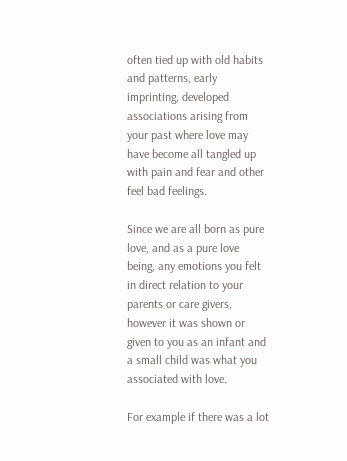often tied up with old habits and patterns, early imprinting, developed associations arising from your past where love may have become all tangled up with pain and fear and other feel bad feelings.

Since we are all born as pure love, and as a pure love being, any emotions you felt in direct relation to your parents or care givers, however it was shown or given to you as an infant and a small child was what you associated with love.

For example if there was a lot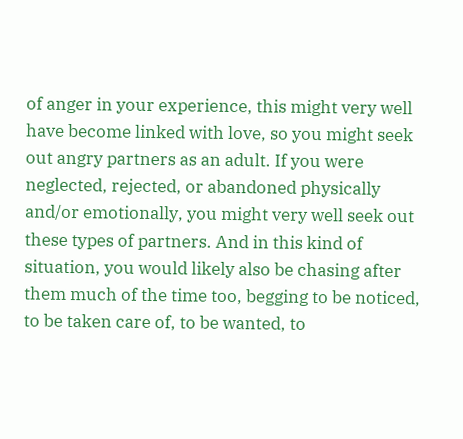of anger in your experience, this might very well have become linked with love, so you might seek out angry partners as an adult. If you were neglected, rejected, or abandoned physically and/or emotionally, you might very well seek out these types of partners. And in this kind of situation, you would likely also be chasing after them much of the time too, begging to be noticed, to be taken care of, to be wanted, to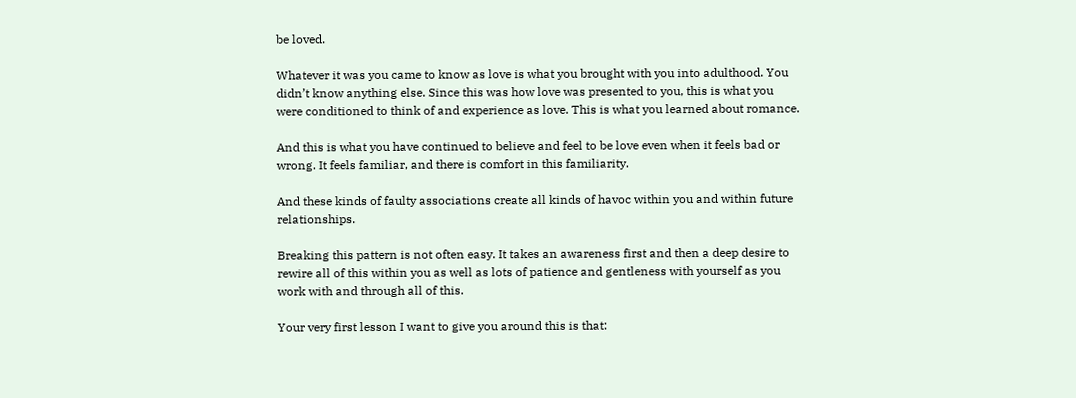be loved.

Whatever it was you came to know as love is what you brought with you into adulthood. You didn’t know anything else. Since this was how love was presented to you, this is what you were conditioned to think of and experience as love. This is what you learned about romance.

And this is what you have continued to believe and feel to be love even when it feels bad or wrong. It feels familiar, and there is comfort in this familiarity.

And these kinds of faulty associations create all kinds of havoc within you and within future relationships.

Breaking this pattern is not often easy. It takes an awareness first and then a deep desire to rewire all of this within you as well as lots of patience and gentleness with yourself as you work with and through all of this.

Your very first lesson I want to give you around this is that: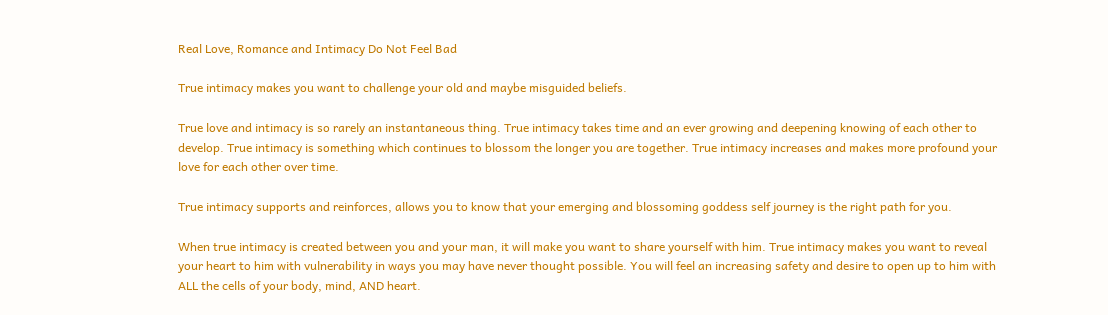Real Love, Romance and Intimacy Do Not Feel Bad

True intimacy makes you want to challenge your old and maybe misguided beliefs.

True love and intimacy is so rarely an instantaneous thing. True intimacy takes time and an ever growing and deepening knowing of each other to develop. True intimacy is something which continues to blossom the longer you are together. True intimacy increases and makes more profound your love for each other over time.

True intimacy supports and reinforces, allows you to know that your emerging and blossoming goddess self journey is the right path for you.

When true intimacy is created between you and your man, it will make you want to share yourself with him. True intimacy makes you want to reveal your heart to him with vulnerability in ways you may have never thought possible. You will feel an increasing safety and desire to open up to him with ALL the cells of your body, mind, AND heart.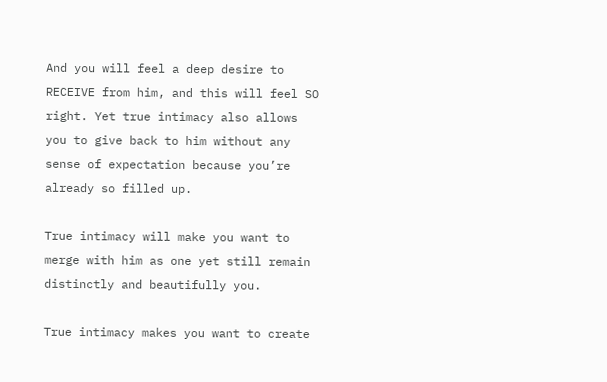And you will feel a deep desire to RECEIVE from him, and this will feel SO right. Yet true intimacy also allows you to give back to him without any sense of expectation because you’re already so filled up.

True intimacy will make you want to merge with him as one yet still remain distinctly and beautifully you.

True intimacy makes you want to create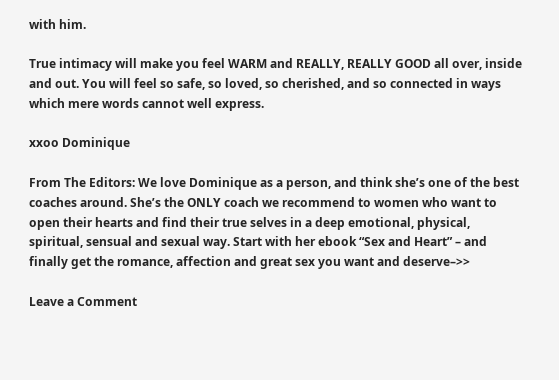with him.

True intimacy will make you feel WARM and REALLY, REALLY GOOD all over, inside and out. You will feel so safe, so loved, so cherished, and so connected in ways which mere words cannot well express.

xxoo Dominique

From The Editors: We love Dominique as a person, and think she’s one of the best coaches around. She’s the ONLY coach we recommend to women who want to open their hearts and find their true selves in a deep emotional, physical, spiritual, sensual and sexual way. Start with her ebook “Sex and Heart” – and finally get the romance, affection and great sex you want and deserve–>>

Leave a Comment